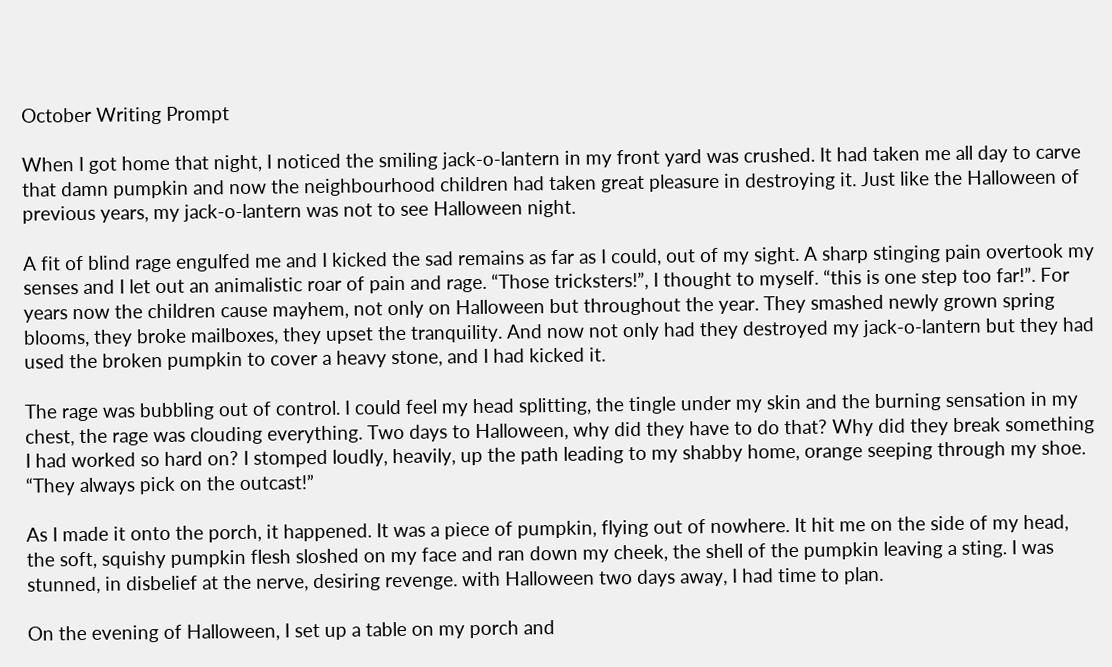October Writing Prompt

When I got home that night, I noticed the smiling jack-o-lantern in my front yard was crushed. It had taken me all day to carve that damn pumpkin and now the neighbourhood children had taken great pleasure in destroying it. Just like the Halloween of previous years, my jack-o-lantern was not to see Halloween night.

A fit of blind rage engulfed me and I kicked the sad remains as far as I could, out of my sight. A sharp stinging pain overtook my senses and I let out an animalistic roar of pain and rage. “Those tricksters!”, I thought to myself. “this is one step too far!”. For years now the children cause mayhem, not only on Halloween but throughout the year. They smashed newly grown spring blooms, they broke mailboxes, they upset the tranquility. And now not only had they destroyed my jack-o-lantern but they had used the broken pumpkin to cover a heavy stone, and I had kicked it.

The rage was bubbling out of control. I could feel my head splitting, the tingle under my skin and the burning sensation in my chest, the rage was clouding everything. Two days to Halloween, why did they have to do that? Why did they break something I had worked so hard on? I stomped loudly, heavily, up the path leading to my shabby home, orange seeping through my shoe. “They always pick on the outcast!”

As I made it onto the porch, it happened. It was a piece of pumpkin, flying out of nowhere. It hit me on the side of my head, the soft, squishy pumpkin flesh sloshed on my face and ran down my cheek, the shell of the pumpkin leaving a sting. I was stunned, in disbelief at the nerve, desiring revenge. with Halloween two days away, I had time to plan.

On the evening of Halloween, I set up a table on my porch and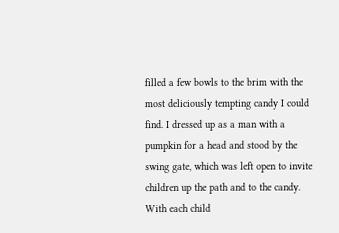filled a few bowls to the brim with the most deliciously tempting candy I could find. I dressed up as a man with a pumpkin for a head and stood by the swing gate, which was left open to invite children up the path and to the candy. With each child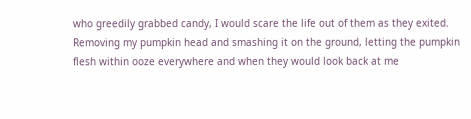who greedily grabbed candy, I would scare the life out of them as they exited. Removing my pumpkin head and smashing it on the ground, letting the pumpkin flesh within ooze everywhere and when they would look back at me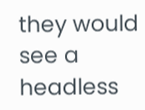they would see a headless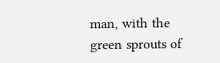man, with the green sprouts of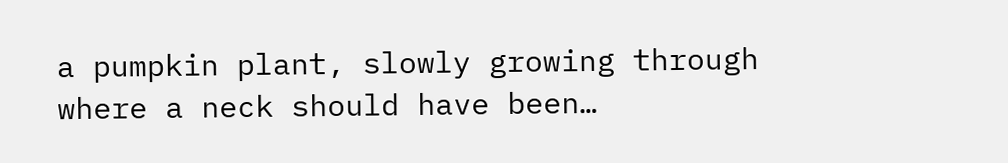a pumpkin plant, slowly growing through where a neck should have been…